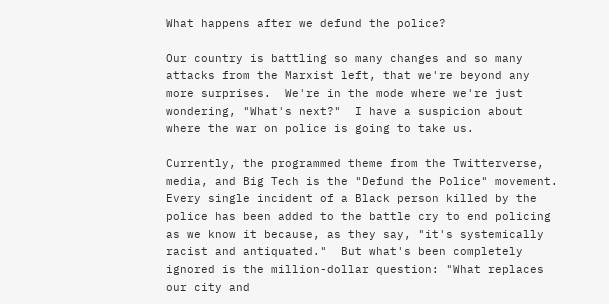What happens after we defund the police?

Our country is battling so many changes and so many attacks from the Marxist left, that we're beyond any more surprises.  We're in the mode where we're just wondering, "What's next?"  I have a suspicion about where the war on police is going to take us.

Currently, the programmed theme from the Twitterverse, media, and Big Tech is the "Defund the Police" movement.  Every single incident of a Black person killed by the police has been added to the battle cry to end policing as we know it because, as they say, "it's systemically racist and antiquated."  But what's been completely ignored is the million-dollar question: "What replaces our city and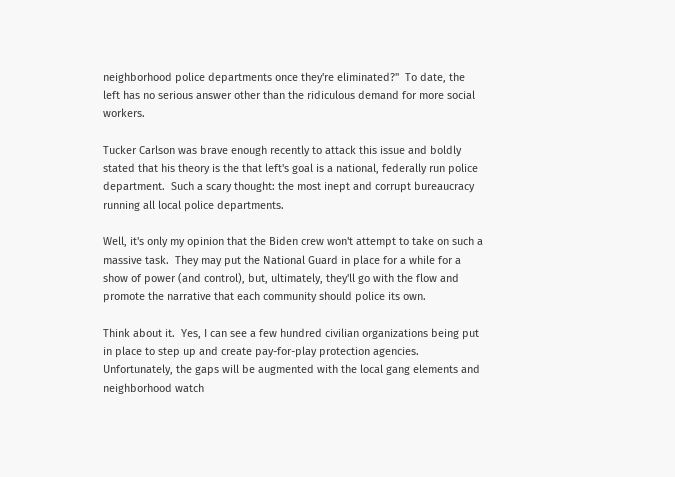neighborhood police departments once they're eliminated?"  To date, the left has no serious answer other than the ridiculous demand for more social workers.

Tucker Carlson was brave enough recently to attack this issue and boldly stated that his theory is the that left's goal is a national, federally run police department.  Such a scary thought: the most inept and corrupt bureaucracy running all local police departments.

Well, it's only my opinion that the Biden crew won't attempt to take on such a massive task.  They may put the National Guard in place for a while for a show of power (and control), but, ultimately, they'll go with the flow and promote the narrative that each community should police its own.

Think about it.  Yes, I can see a few hundred civilian organizations being put in place to step up and create pay-for-play protection agencies.  Unfortunately, the gaps will be augmented with the local gang elements and neighborhood watch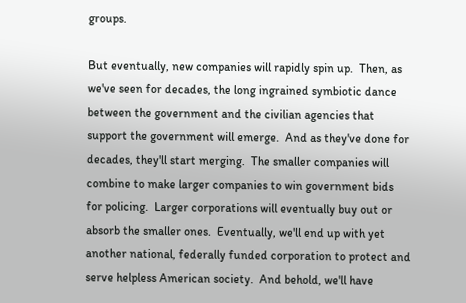groups.

But eventually, new companies will rapidly spin up.  Then, as we've seen for decades, the long ingrained symbiotic dance between the government and the civilian agencies that support the government will emerge.  And as they've done for decades, they'll start merging.  The smaller companies will combine to make larger companies to win government bids for policing.  Larger corporations will eventually buy out or absorb the smaller ones.  Eventually, we'll end up with yet another national, federally funded corporation to protect and serve helpless American society.  And behold, we'll have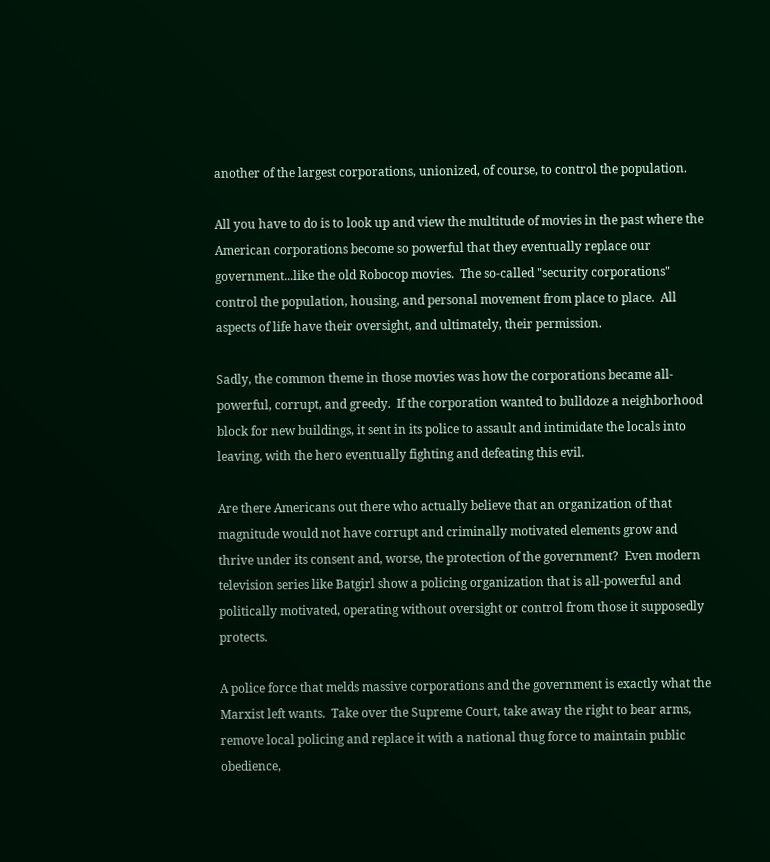another of the largest corporations, unionized, of course, to control the population.

All you have to do is to look up and view the multitude of movies in the past where the American corporations become so powerful that they eventually replace our government...like the old Robocop movies.  The so-called "security corporations" control the population, housing, and personal movement from place to place.  All aspects of life have their oversight, and ultimately, their permission.

Sadly, the common theme in those movies was how the corporations became all-powerful, corrupt, and greedy.  If the corporation wanted to bulldoze a neighborhood block for new buildings, it sent in its police to assault and intimidate the locals into leaving, with the hero eventually fighting and defeating this evil.

Are there Americans out there who actually believe that an organization of that magnitude would not have corrupt and criminally motivated elements grow and thrive under its consent and, worse, the protection of the government?  Even modern television series like Batgirl show a policing organization that is all-powerful and politically motivated, operating without oversight or control from those it supposedly protects.

A police force that melds massive corporations and the government is exactly what the Marxist left wants.  Take over the Supreme Court, take away the right to bear arms, remove local policing and replace it with a national thug force to maintain public obedience,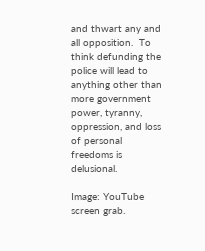and thwart any and all opposition.  To think defunding the police will lead to anything other than more government power, tyranny, oppression, and loss of personal freedoms is delusional.

Image: YouTube screen grab.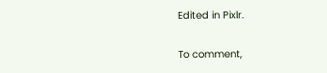Edited in Pixlr.

To comment,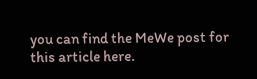you can find the MeWe post for this article here.